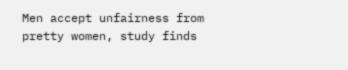Men accept unfairness from pretty women, study finds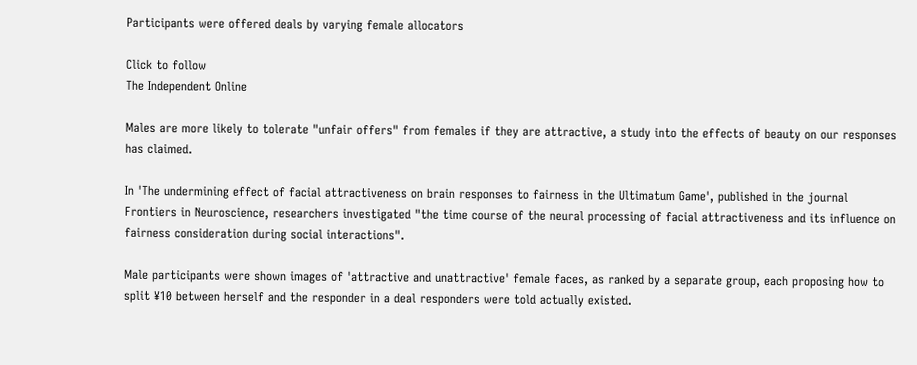Participants were offered deals by varying female allocators

Click to follow
The Independent Online

Males are more likely to tolerate "unfair offers" from females if they are attractive, a study into the effects of beauty on our responses has claimed.

In 'The undermining effect of facial attractiveness on brain responses to fairness in the Ultimatum Game', published in the journal Frontiers in Neuroscience, researchers investigated "the time course of the neural processing of facial attractiveness and its influence on fairness consideration during social interactions".

Male participants were shown images of 'attractive and unattractive' female faces, as ranked by a separate group, each proposing how to split ¥10 between herself and the responder in a deal responders were told actually existed.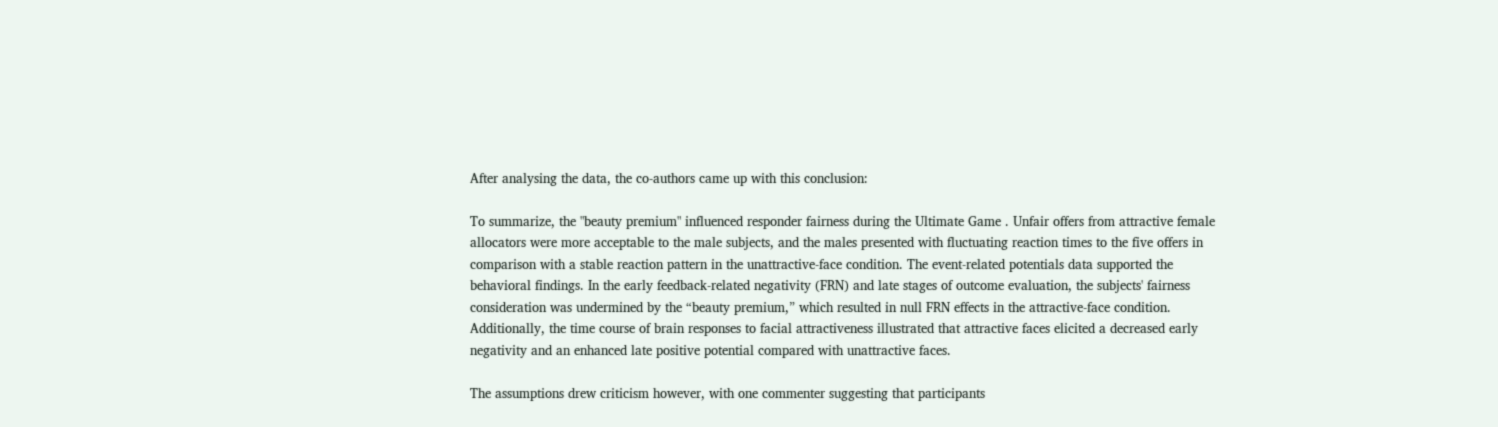After analysing the data, the co-authors came up with this conclusion:

To summarize, the "beauty premium" influenced responder fairness during the Ultimate Game . Unfair offers from attractive female allocators were more acceptable to the male subjects, and the males presented with fluctuating reaction times to the five offers in comparison with a stable reaction pattern in the unattractive-face condition. The event-related potentials data supported the behavioral findings. In the early feedback-related negativity (FRN) and late stages of outcome evaluation, the subjects' fairness consideration was undermined by the “beauty premium,” which resulted in null FRN effects in the attractive-face condition. Additionally, the time course of brain responses to facial attractiveness illustrated that attractive faces elicited a decreased early negativity and an enhanced late positive potential compared with unattractive faces.

The assumptions drew criticism however, with one commenter suggesting that participants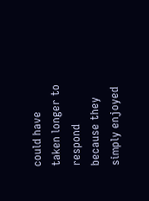could have taken longer to respond because they simply enjoyed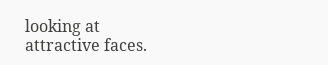looking at attractive faces.